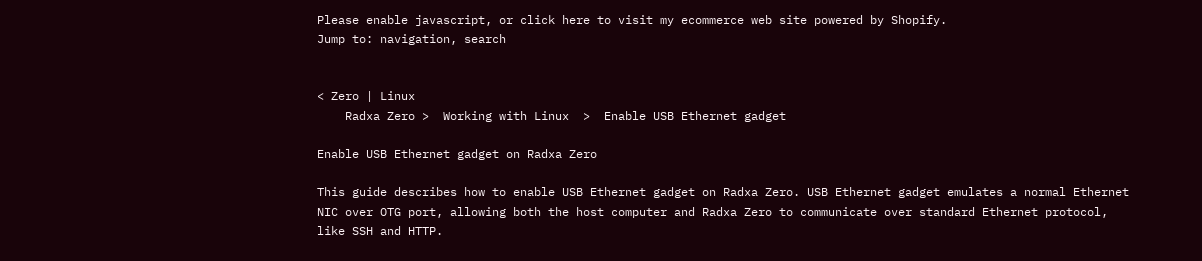Please enable javascript, or click here to visit my ecommerce web site powered by Shopify.
Jump to: navigation, search


< Zero | Linux
    Radxa Zero >  Working with Linux  >  Enable USB Ethernet gadget

Enable USB Ethernet gadget on Radxa Zero

This guide describes how to enable USB Ethernet gadget on Radxa Zero. USB Ethernet gadget emulates a normal Ethernet NIC over OTG port, allowing both the host computer and Radxa Zero to communicate over standard Ethernet protocol, like SSH and HTTP.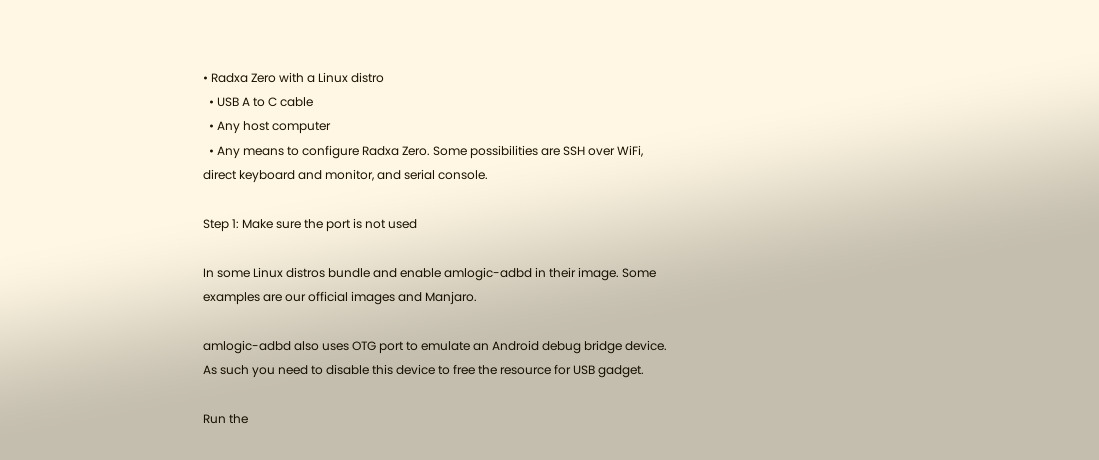• Radxa Zero with a Linux distro
  • USB A to C cable
  • Any host computer
  • Any means to configure Radxa Zero. Some possibilities are SSH over WiFi, direct keyboard and monitor, and serial console.

Step 1: Make sure the port is not used

In some Linux distros bundle and enable amlogic-adbd in their image. Some examples are our official images and Manjaro.

amlogic-adbd also uses OTG port to emulate an Android debug bridge device. As such you need to disable this device to free the resource for USB gadget.

Run the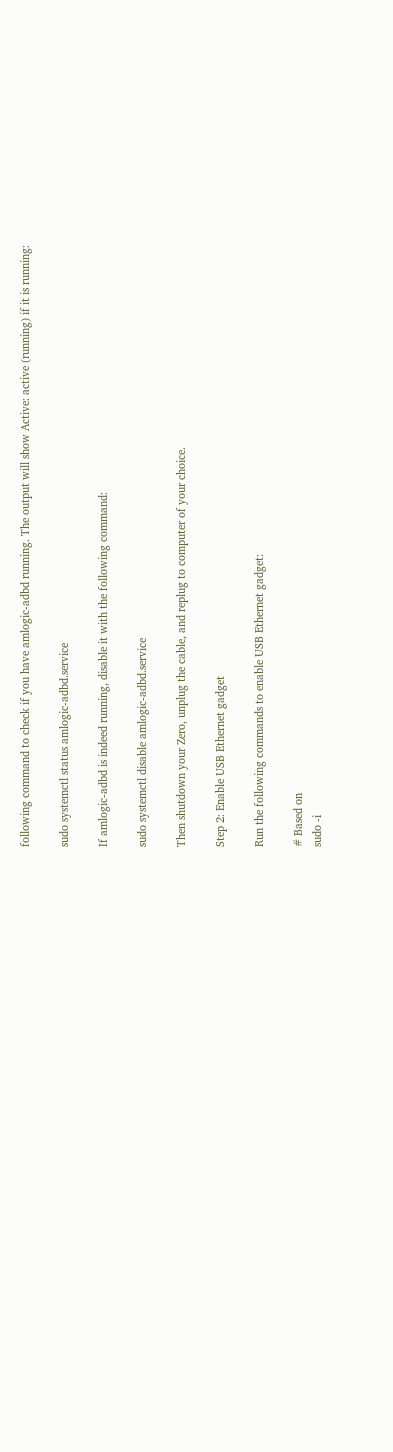following command to check if you have amlogic-adbd running. The output will show Active: active (running) if it is running:

sudo systemctl status amlogic-adbd.service

If amlogic-adbd is indeed running, disable it with the following command:

sudo systemctl disable amlogic-adbd.service

Then shutdown your Zero, unplug the cable, and replug to computer of your choice.

Step 2: Enable USB Ethernet gadget

Run the following commands to enable USB Ethernet gadget:

# Based on
sudo -i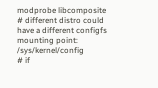modprobe libcomposite
# different distro could have a different configfs mounting point: /sys/kernel/config
# if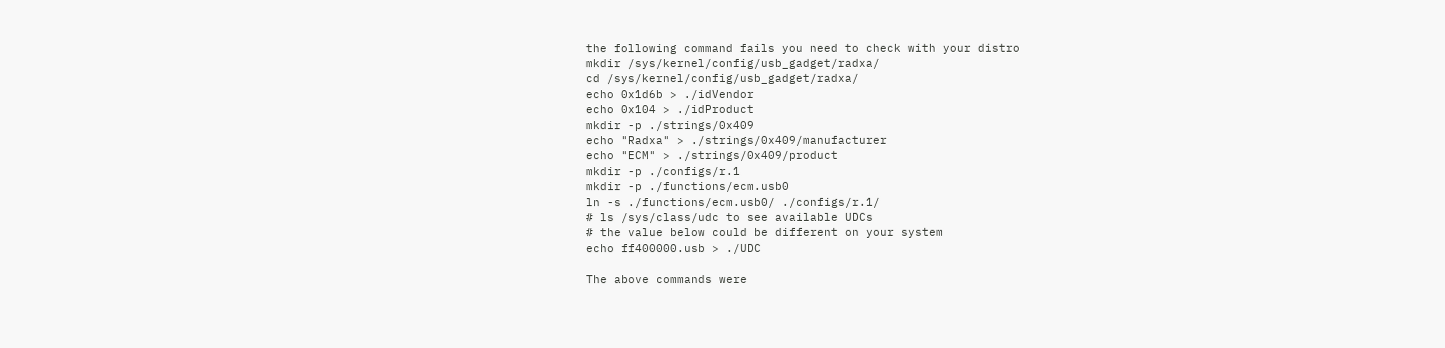the following command fails you need to check with your distro
mkdir /sys/kernel/config/usb_gadget/radxa/
cd /sys/kernel/config/usb_gadget/radxa/
echo 0x1d6b > ./idVendor
echo 0x104 > ./idProduct
mkdir -p ./strings/0x409
echo "Radxa" > ./strings/0x409/manufacturer
echo "ECM" > ./strings/0x409/product
mkdir -p ./configs/r.1
mkdir -p ./functions/ecm.usb0
ln -s ./functions/ecm.usb0/ ./configs/r.1/
# ls /sys/class/udc to see available UDCs
# the value below could be different on your system
echo ff400000.usb > ./UDC

The above commands were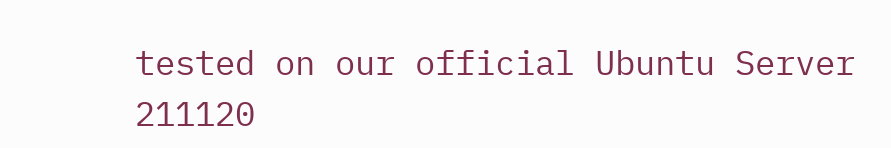tested on our official Ubuntu Server 211120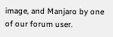image, and Manjaro by one of our forum user.